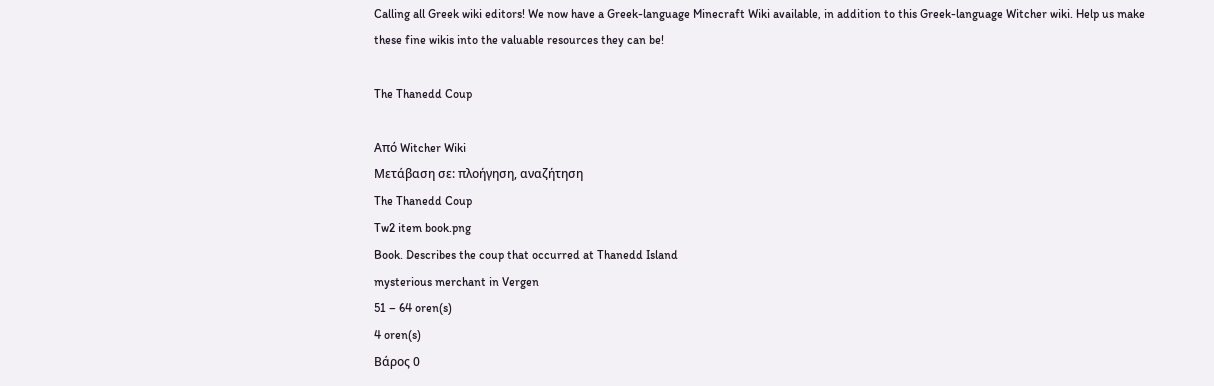Calling all Greek wiki editors! We now have a Greek-language Minecraft Wiki available, in addition to this Greek-language Witcher wiki. Help us make these fine wikis into the valuable resources they can be!

The Thanedd Coup

Από Witcher Wiki
Μετάβαση σε: πλοήγηση, αναζήτηση
The Thanedd Coup
Tw2 item book.png
Book. Describes the coup that occurred at Thanedd Island
mysterious merchant in Vergen
51 – 64 oren(s)
4 oren(s)
Βάρος 0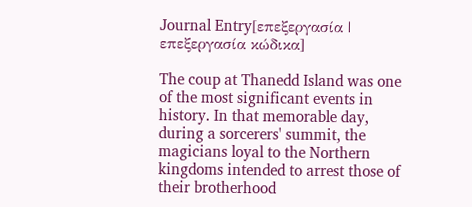Journal Entry[επεξεργασία | επεξεργασία κώδικα]

The coup at Thanedd Island was one of the most significant events in history. In that memorable day, during a sorcerers' summit, the magicians loyal to the Northern kingdoms intended to arrest those of their brotherhood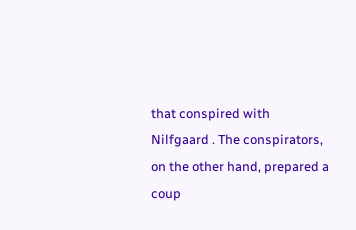that conspired with Nilfgaard . The conspirators, on the other hand, prepared a coup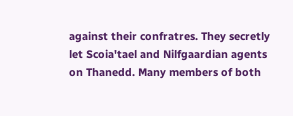against their confratres. They secretly let Scoia'tael and Nilfgaardian agents on Thanedd. Many members of both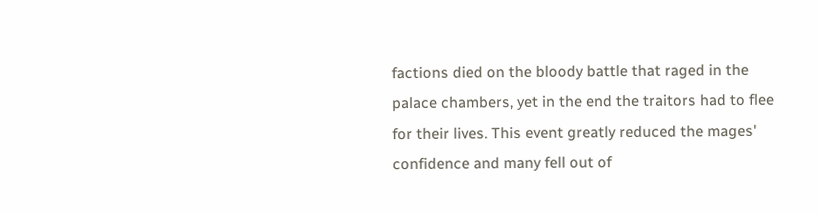factions died on the bloody battle that raged in the palace chambers, yet in the end the traitors had to flee for their lives. This event greatly reduced the mages' confidence and many fell out of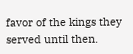favor of the kings they served until then.